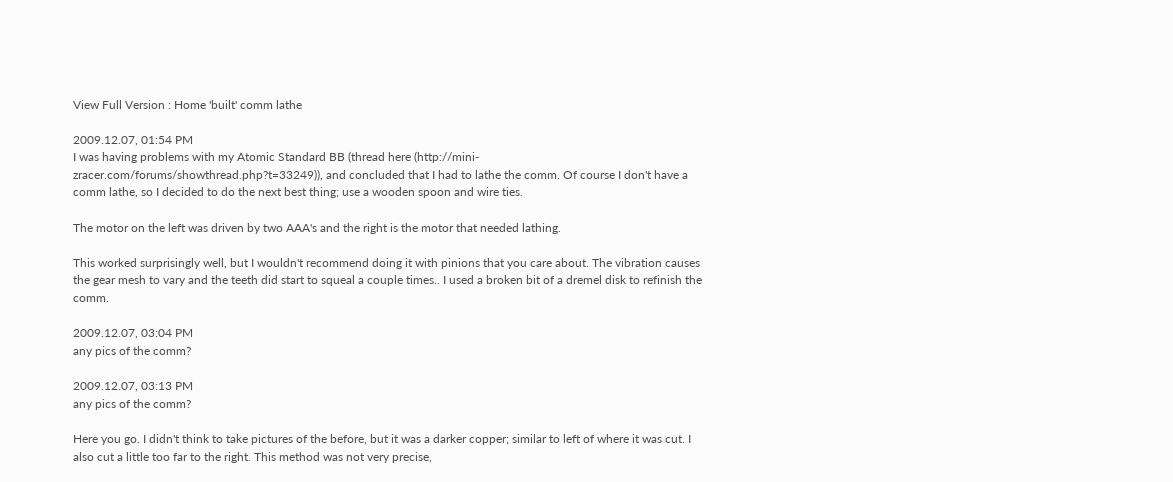View Full Version : Home 'built' comm lathe

2009.12.07, 01:54 PM
I was having problems with my Atomic Standard BB (thread here (http://mini-zracer.com/forums/showthread.php?t=33249)), and concluded that I had to lathe the comm. Of course I don't have a comm lathe, so I decided to do the next best thing; use a wooden spoon and wire ties.

The motor on the left was driven by two AAA's and the right is the motor that needed lathing.

This worked surprisingly well, but I wouldn't recommend doing it with pinions that you care about. The vibration causes the gear mesh to vary and the teeth did start to squeal a couple times.. I used a broken bit of a dremel disk to refinish the comm.

2009.12.07, 03:04 PM
any pics of the comm?

2009.12.07, 03:13 PM
any pics of the comm?

Here you go. I didn't think to take pictures of the before, but it was a darker copper; similar to left of where it was cut. I also cut a little too far to the right. This method was not very precise,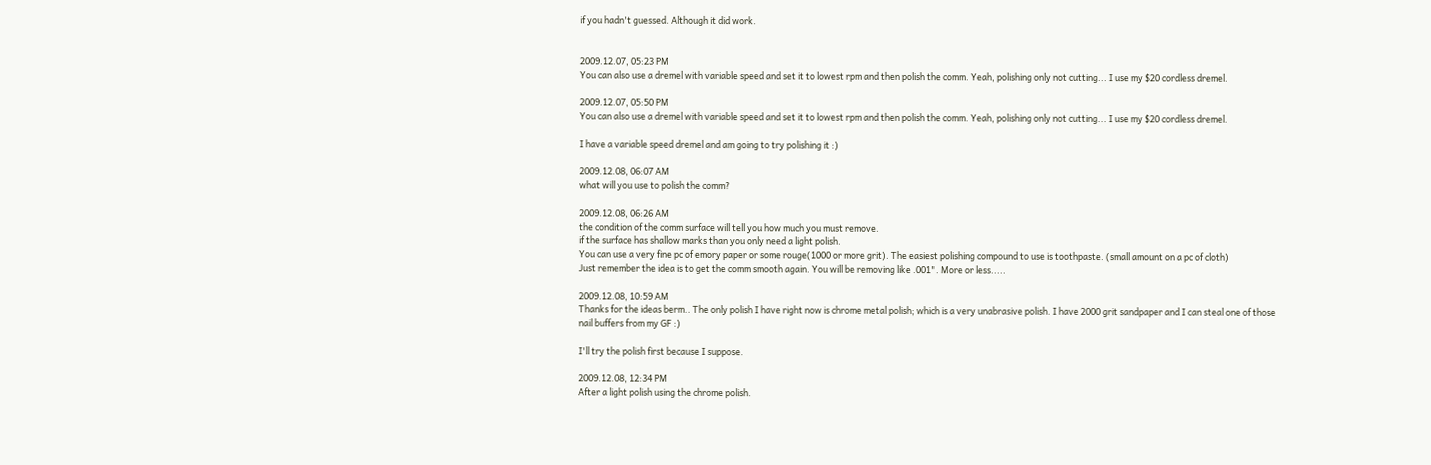if you hadn't guessed. Although it did work.


2009.12.07, 05:23 PM
You can also use a dremel with variable speed and set it to lowest rpm and then polish the comm. Yeah, polishing only not cutting... I use my $20 cordless dremel.

2009.12.07, 05:50 PM
You can also use a dremel with variable speed and set it to lowest rpm and then polish the comm. Yeah, polishing only not cutting... I use my $20 cordless dremel.

I have a variable speed dremel and am going to try polishing it :)

2009.12.08, 06:07 AM
what will you use to polish the comm?

2009.12.08, 06:26 AM
the condition of the comm surface will tell you how much you must remove.
if the surface has shallow marks than you only need a light polish.
You can use a very fine pc of emory paper or some rouge(1000 or more grit). The easiest polishing compound to use is toothpaste. (small amount on a pc of cloth)
Just remember the idea is to get the comm smooth again. You will be removing like .001". More or less.....

2009.12.08, 10:59 AM
Thanks for the ideas berm.. The only polish I have right now is chrome metal polish; which is a very unabrasive polish. I have 2000 grit sandpaper and I can steal one of those nail buffers from my GF :)

I'll try the polish first because I suppose.

2009.12.08, 12:34 PM
After a light polish using the chrome polish.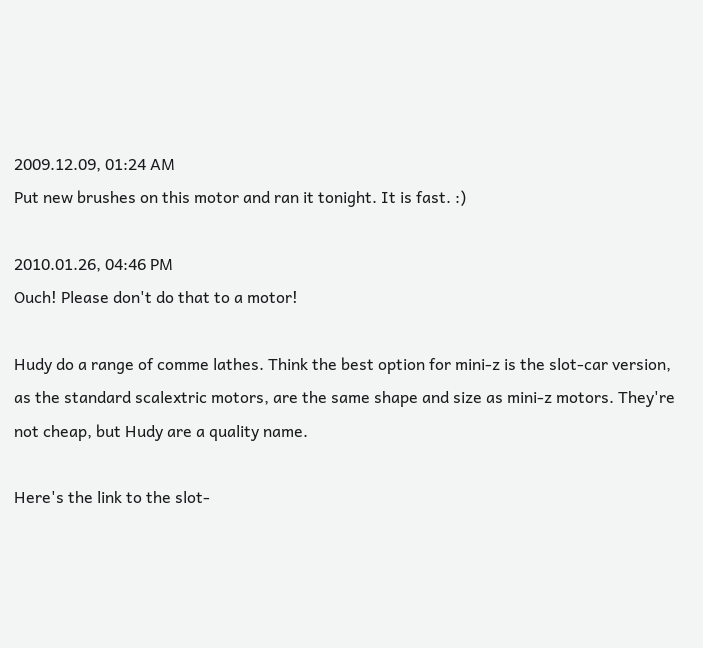2009.12.09, 01:24 AM
Put new brushes on this motor and ran it tonight. It is fast. :)

2010.01.26, 04:46 PM
Ouch! Please don't do that to a motor!

Hudy do a range of comme lathes. Think the best option for mini-z is the slot-car version, as the standard scalextric motors, are the same shape and size as mini-z motors. They're not cheap, but Hudy are a quality name.

Here's the link to the slot-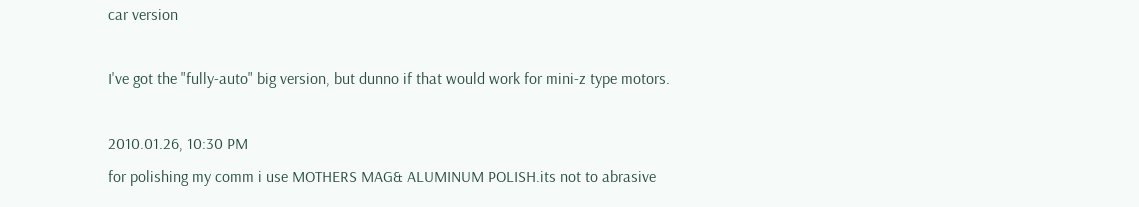car version

I've got the "fully-auto" big version, but dunno if that would work for mini-z type motors.

2010.01.26, 10:30 PM
for polishing my comm i use MOTHERS MAG& ALUMINUM POLISH.its not to abrasive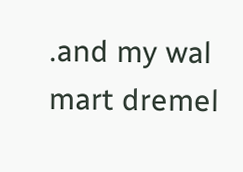.and my wal mart dremel